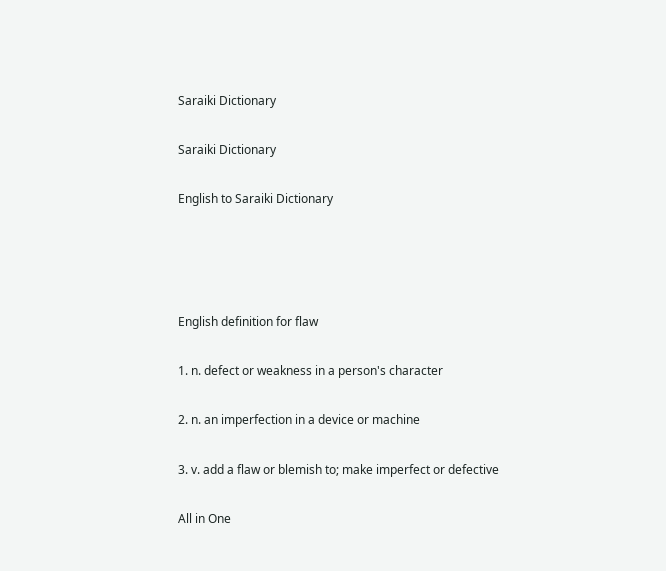Saraiki Dictionary

Saraiki Dictionary

English to Saraiki Dictionary




English definition for flaw

1. n. defect or weakness in a person's character

2. n. an imperfection in a device or machine

3. v. add a flaw or blemish to; make imperfect or defective

All in One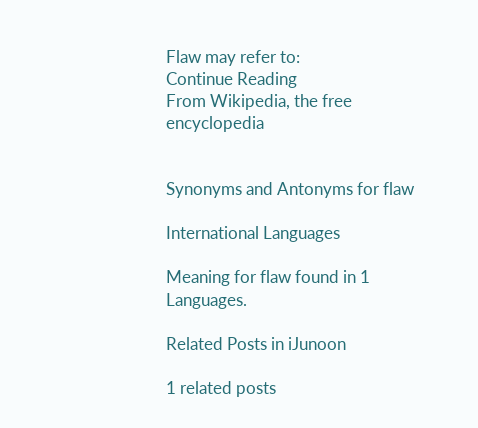Flaw may refer to:
Continue Reading
From Wikipedia, the free encyclopedia


Synonyms and Antonyms for flaw

International Languages

Meaning for flaw found in 1 Languages.

Related Posts in iJunoon

1 related posts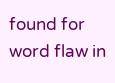found for word flaw in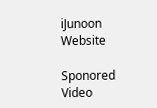iJunoon Website

Sponored Video